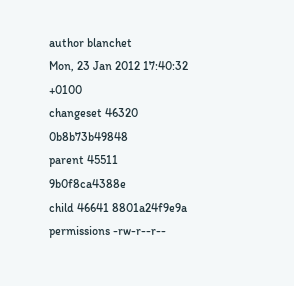author blanchet
Mon, 23 Jan 2012 17:40:32 +0100
changeset 46320 0b8b73b49848
parent 45511 9b0f8ca4388e
child 46641 8801a24f9e9a
permissions -rw-r--r--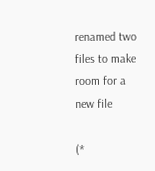renamed two files to make room for a new file

(*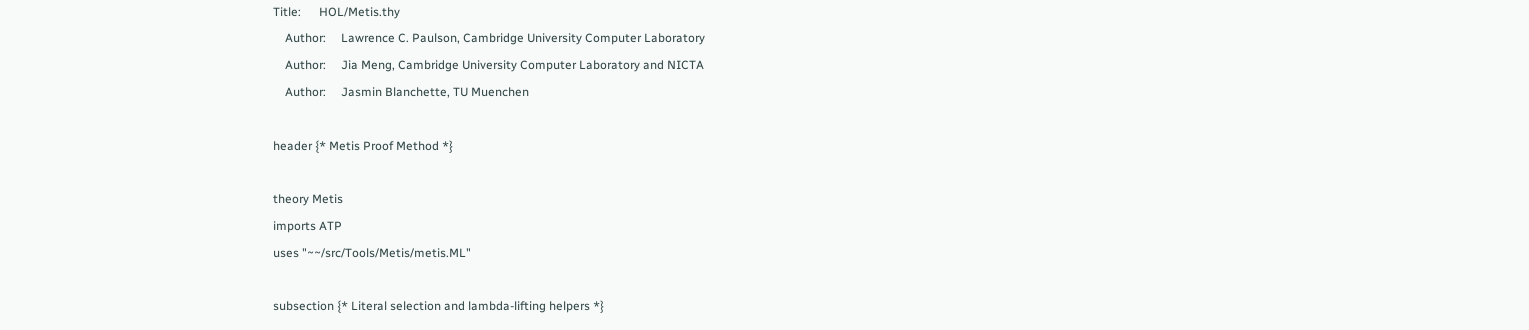Title:      HOL/Metis.thy
    Author:     Lawrence C. Paulson, Cambridge University Computer Laboratory
    Author:     Jia Meng, Cambridge University Computer Laboratory and NICTA
    Author:     Jasmin Blanchette, TU Muenchen

header {* Metis Proof Method *}

theory Metis
imports ATP
uses "~~/src/Tools/Metis/metis.ML"

subsection {* Literal selection and lambda-lifting helpers *}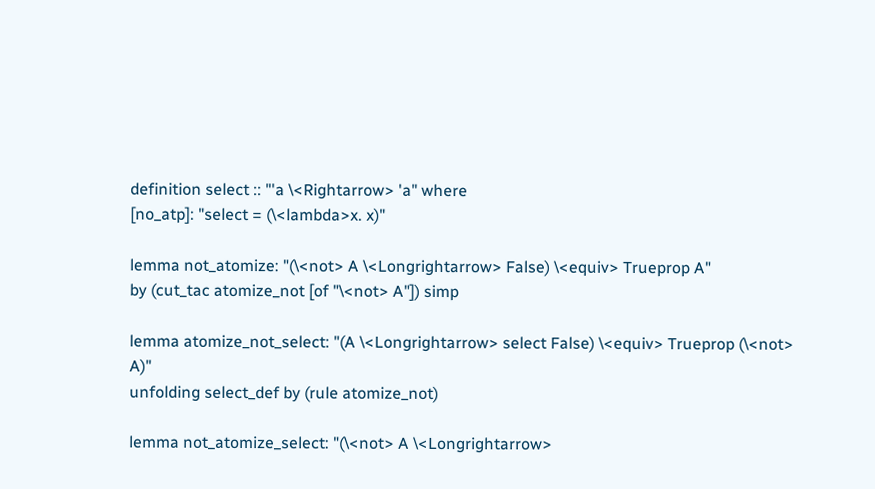definition select :: "'a \<Rightarrow> 'a" where
[no_atp]: "select = (\<lambda>x. x)"

lemma not_atomize: "(\<not> A \<Longrightarrow> False) \<equiv> Trueprop A"
by (cut_tac atomize_not [of "\<not> A"]) simp

lemma atomize_not_select: "(A \<Longrightarrow> select False) \<equiv> Trueprop (\<not> A)"
unfolding select_def by (rule atomize_not)

lemma not_atomize_select: "(\<not> A \<Longrightarrow>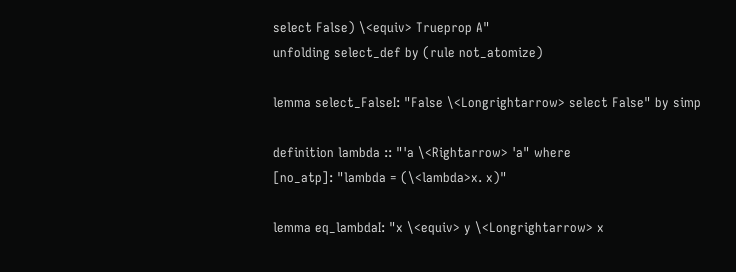select False) \<equiv> Trueprop A"
unfolding select_def by (rule not_atomize)

lemma select_FalseI: "False \<Longrightarrow> select False" by simp

definition lambda :: "'a \<Rightarrow> 'a" where
[no_atp]: "lambda = (\<lambda>x. x)"

lemma eq_lambdaI: "x \<equiv> y \<Longrightarrow> x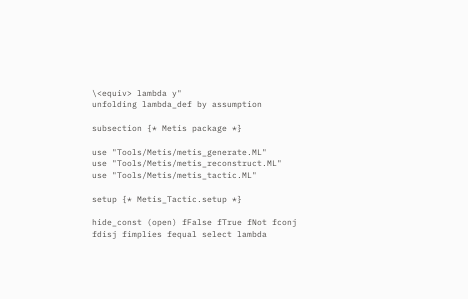\<equiv> lambda y"
unfolding lambda_def by assumption

subsection {* Metis package *}

use "Tools/Metis/metis_generate.ML"
use "Tools/Metis/metis_reconstruct.ML"
use "Tools/Metis/metis_tactic.ML"

setup {* Metis_Tactic.setup *}

hide_const (open) fFalse fTrue fNot fconj fdisj fimplies fequal select lambda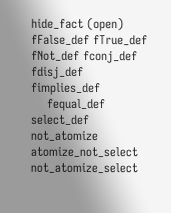hide_fact (open) fFalse_def fTrue_def fNot_def fconj_def fdisj_def fimplies_def
    fequal_def select_def not_atomize atomize_not_select not_atomize_select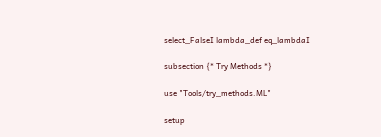select_FalseI lambda_def eq_lambdaI

subsection {* Try Methods *}

use "Tools/try_methods.ML"

setup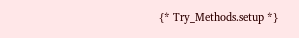{* Try_Methods.setup *}